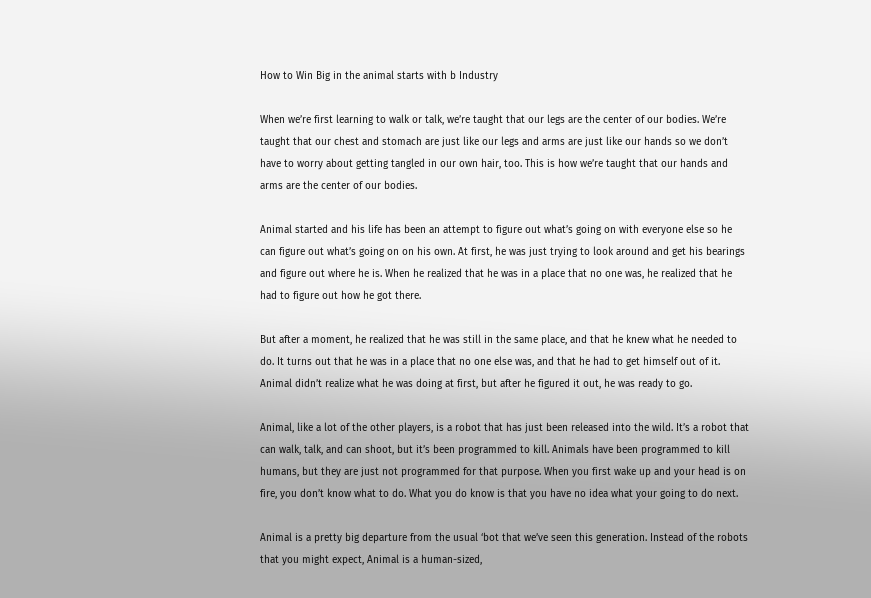How to Win Big in the animal starts with b Industry

When we’re first learning to walk or talk, we’re taught that our legs are the center of our bodies. We’re taught that our chest and stomach are just like our legs and arms are just like our hands so we don’t have to worry about getting tangled in our own hair, too. This is how we’re taught that our hands and arms are the center of our bodies.

Animal started and his life has been an attempt to figure out what’s going on with everyone else so he can figure out what’s going on on his own. At first, he was just trying to look around and get his bearings and figure out where he is. When he realized that he was in a place that no one was, he realized that he had to figure out how he got there.

But after a moment, he realized that he was still in the same place, and that he knew what he needed to do. It turns out that he was in a place that no one else was, and that he had to get himself out of it. Animal didn’t realize what he was doing at first, but after he figured it out, he was ready to go.

Animal, like a lot of the other players, is a robot that has just been released into the wild. It’s a robot that can walk, talk, and can shoot, but it’s been programmed to kill. Animals have been programmed to kill humans, but they are just not programmed for that purpose. When you first wake up and your head is on fire, you don’t know what to do. What you do know is that you have no idea what your going to do next.

Animal is a pretty big departure from the usual ‘bot that we’ve seen this generation. Instead of the robots that you might expect, Animal is a human-sized,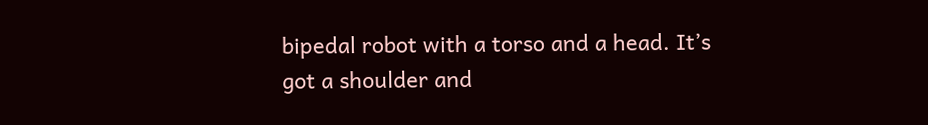bipedal robot with a torso and a head. It’s got a shoulder and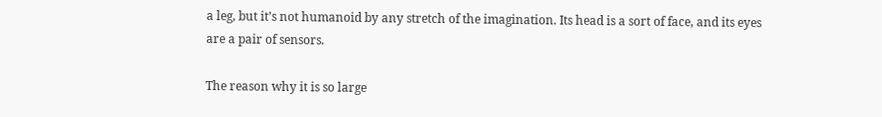a leg, but it’s not humanoid by any stretch of the imagination. Its head is a sort of face, and its eyes are a pair of sensors.

The reason why it is so large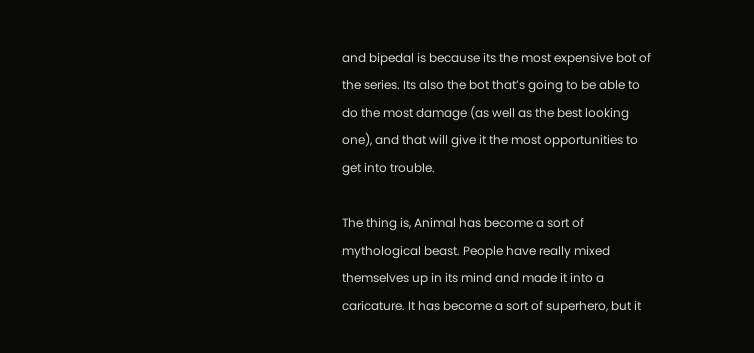and bipedal is because its the most expensive bot of the series. Its also the bot that’s going to be able to do the most damage (as well as the best looking one), and that will give it the most opportunities to get into trouble.

The thing is, Animal has become a sort of mythological beast. People have really mixed themselves up in its mind and made it into a caricature. It has become a sort of superhero, but it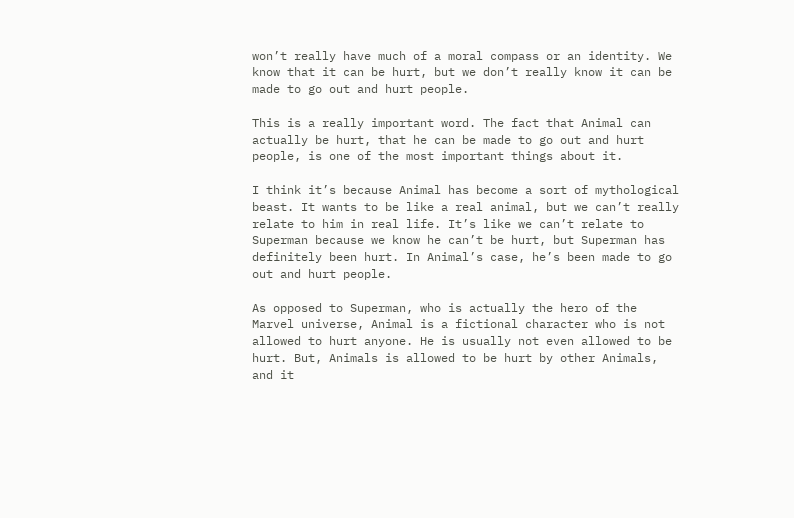won’t really have much of a moral compass or an identity. We know that it can be hurt, but we don’t really know it can be made to go out and hurt people.

This is a really important word. The fact that Animal can actually be hurt, that he can be made to go out and hurt people, is one of the most important things about it.

I think it’s because Animal has become a sort of mythological beast. It wants to be like a real animal, but we can’t really relate to him in real life. It’s like we can’t relate to Superman because we know he can’t be hurt, but Superman has definitely been hurt. In Animal’s case, he’s been made to go out and hurt people.

As opposed to Superman, who is actually the hero of the Marvel universe, Animal is a fictional character who is not allowed to hurt anyone. He is usually not even allowed to be hurt. But, Animals is allowed to be hurt by other Animals, and it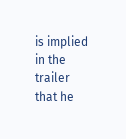is implied in the trailer that he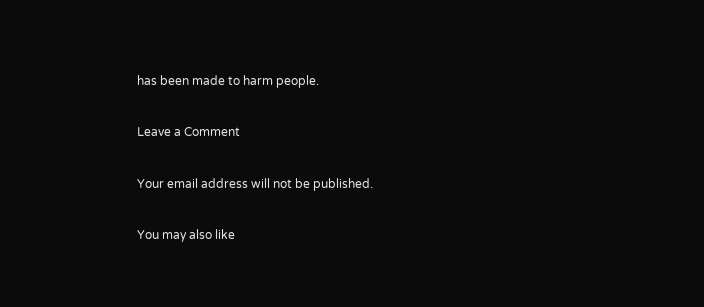has been made to harm people.

Leave a Comment

Your email address will not be published.

You may also like